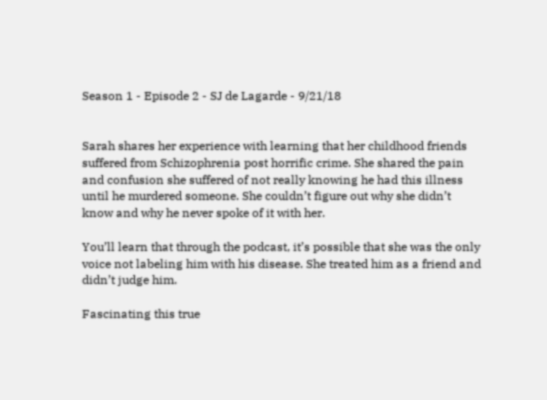Season 1 - Episode 2 - SJ de Lagarde - 9/21/18


Sarah shares her experience with learning that her childhood friends suffered from Schizophrenia post horrific crime. She shared the pain and confusion she suffered of not really knowing he had this illness until he murdered someone. She couldn’t figure out why she didn’t know and why he never spoke of it with her.

You’ll learn that through the podcast, it’s possible that she was the only voice not labeling him with his disease. She treated him as a friend and didn’t judge him.

Fascinating this true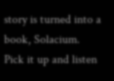story is turned into a book, Solacium. Pick it up and listen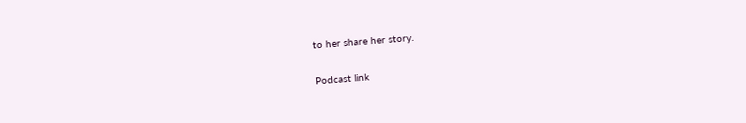to her share her story.

Podcast link